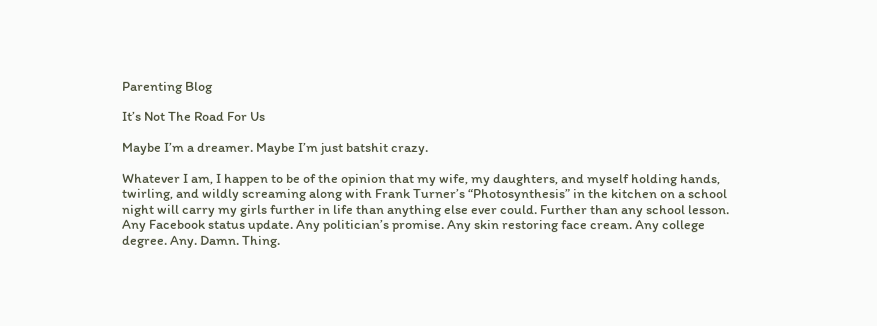Parenting Blog

It’s Not The Road For Us

Maybe I’m a dreamer. Maybe I’m just batshit crazy.

Whatever I am, I happen to be of the opinion that my wife, my daughters, and myself holding hands, twirling, and wildly screaming along with Frank Turner’s “Photosynthesis” in the kitchen on a school night will carry my girls further in life than anything else ever could. Further than any school lesson. Any Facebook status update. Any politician’s promise. Any skin restoring face cream. Any college degree. Any. Damn. Thing.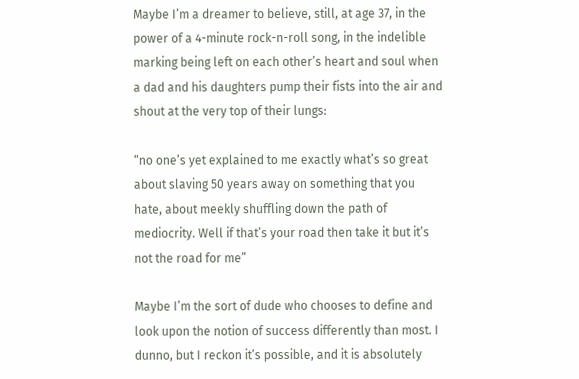Maybe I’m a dreamer to believe, still, at age 37, in the power of a 4-minute rock-n-roll song, in the indelible marking being left on each other’s heart and soul when a dad and his daughters pump their fists into the air and shout at the very top of their lungs:

“no one’s yet explained to me exactly what’s so great about slaving 50 years away on something that you hate, about meekly shuffling down the path of mediocrity. Well if that’s your road then take it but it’s not the road for me”

Maybe I’m the sort of dude who chooses to define and look upon the notion of success differently than most. I dunno, but I reckon it’s possible, and it is absolutely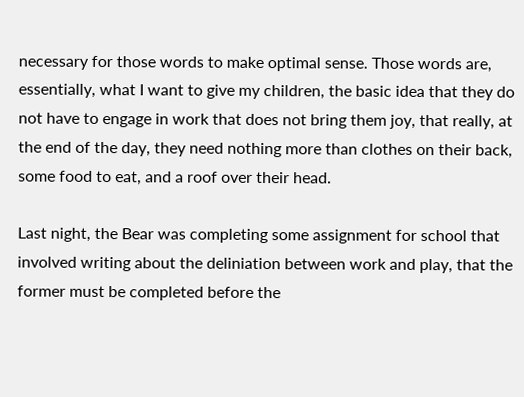necessary for those words to make optimal sense. Those words are, essentially, what I want to give my children, the basic idea that they do not have to engage in work that does not bring them joy, that really, at the end of the day, they need nothing more than clothes on their back, some food to eat, and a roof over their head.

Last night, the Bear was completing some assignment for school that involved writing about the deliniation between work and play, that the former must be completed before the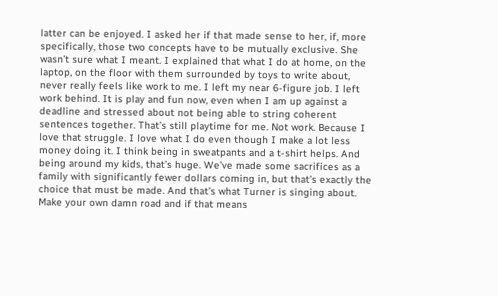latter can be enjoyed. I asked her if that made sense to her, if, more specifically, those two concepts have to be mutually exclusive. She wasn’t sure what I meant. I explained that what I do at home, on the laptop, on the floor with them surrounded by toys to write about, never really feels like work to me. I left my near 6-figure job. I left work behind. It is play and fun now, even when I am up against a deadline and stressed about not being able to string coherent sentences together. That’s still playtime for me. Not work. Because I love that struggle. I love what I do even though I make a lot less money doing it. I think being in sweatpants and a t-shirt helps. And being around my kids, that’s huge. We’ve made some sacrifices as a family with significantly fewer dollars coming in, but that’s exactly the choice that must be made. And that’s what Turner is singing about. Make your own damn road and if that means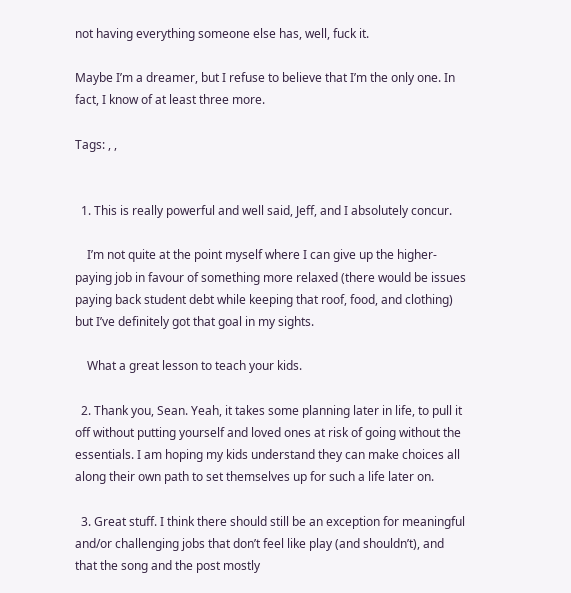not having everything someone else has, well, fuck it.

Maybe I’m a dreamer, but I refuse to believe that I’m the only one. In fact, I know of at least three more.

Tags: , ,


  1. This is really powerful and well said, Jeff, and I absolutely concur.

    I’m not quite at the point myself where I can give up the higher-paying job in favour of something more relaxed (there would be issues paying back student debt while keeping that roof, food, and clothing) but I’ve definitely got that goal in my sights.

    What a great lesson to teach your kids.

  2. Thank you, Sean. Yeah, it takes some planning later in life, to pull it off without putting yourself and loved ones at risk of going without the essentials. I am hoping my kids understand they can make choices all along their own path to set themselves up for such a life later on.

  3. Great stuff. I think there should still be an exception for meaningful and/or challenging jobs that don’t feel like play (and shouldn’t), and that the song and the post mostly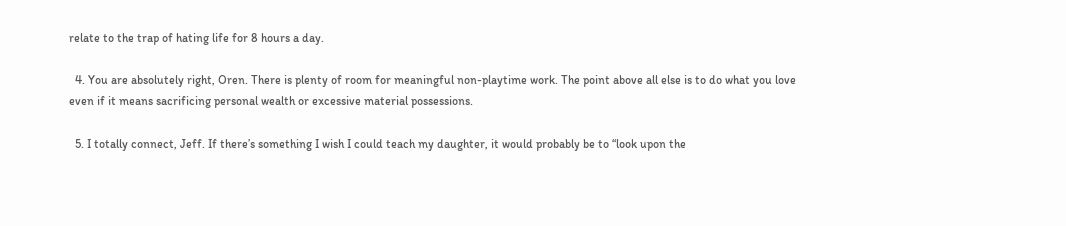relate to the trap of hating life for 8 hours a day.

  4. You are absolutely right, Oren. There is plenty of room for meaningful non-playtime work. The point above all else is to do what you love even if it means sacrificing personal wealth or excessive material possessions.

  5. I totally connect, Jeff. If there’s something I wish I could teach my daughter, it would probably be to “look upon the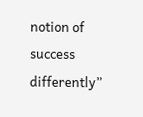notion of success differently”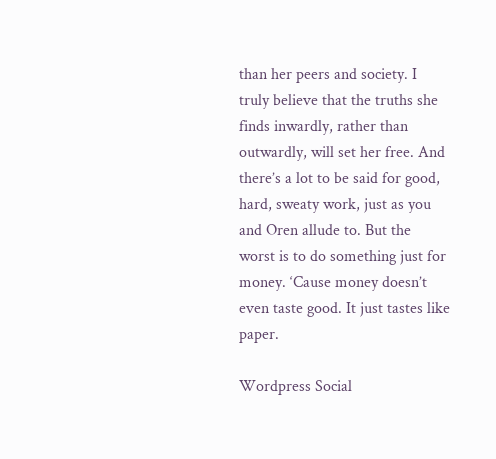than her peers and society. I truly believe that the truths she finds inwardly, rather than outwardly, will set her free. And there’s a lot to be said for good, hard, sweaty work, just as you and Oren allude to. But the worst is to do something just for money. ‘Cause money doesn’t even taste good. It just tastes like paper.

Wordpress Social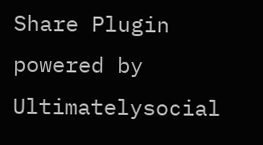Share Plugin powered by Ultimatelysocial